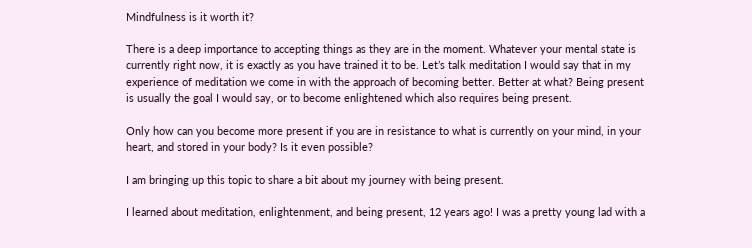Mindfulness is it worth it?

There is a deep importance to accepting things as they are in the moment. Whatever your mental state is currently right now, it is exactly as you have trained it to be. Let’s talk meditation I would say that in my experience of meditation we come in with the approach of becoming better. Better at what? Being present is usually the goal I would say, or to become enlightened which also requires being present.

Only how can you become more present if you are in resistance to what is currently on your mind, in your heart, and stored in your body? Is it even possible?

I am bringing up this topic to share a bit about my journey with being present.

I learned about meditation, enlightenment, and being present, 12 years ago! I was a pretty young lad with a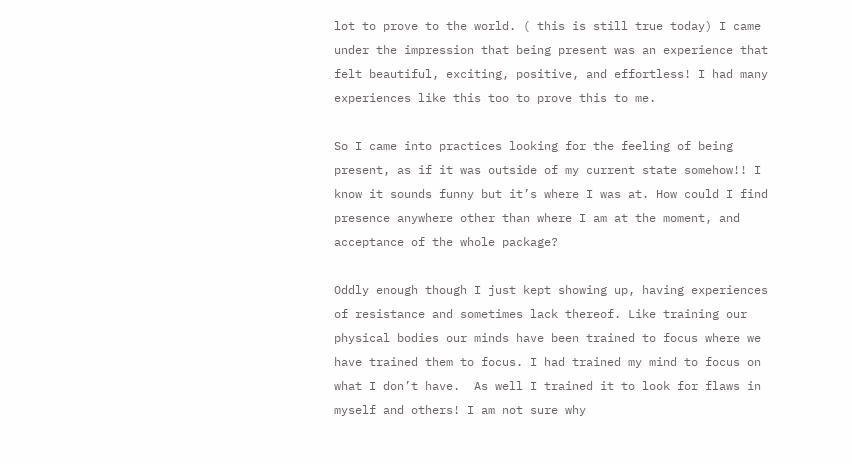lot to prove to the world. ( this is still true today) I came under the impression that being present was an experience that felt beautiful, exciting, positive, and effortless! I had many experiences like this too to prove this to me.

So I came into practices looking for the feeling of being present, as if it was outside of my current state somehow!! I know it sounds funny but it’s where I was at. How could I find presence anywhere other than where I am at the moment, and acceptance of the whole package?

Oddly enough though I just kept showing up, having experiences of resistance and sometimes lack thereof. Like training our physical bodies our minds have been trained to focus where we have trained them to focus. I had trained my mind to focus on what I don’t have.  As well I trained it to look for flaws in myself and others! I am not sure why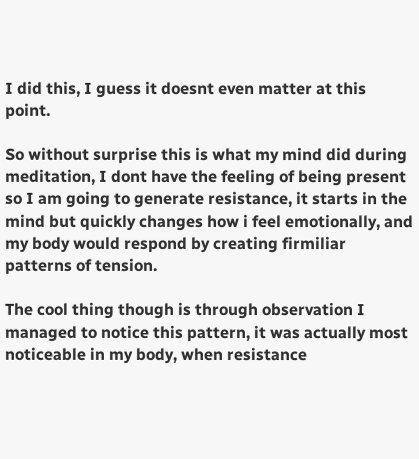I did this, I guess it doesnt even matter at this point.

So without surprise this is what my mind did during meditation, I dont have the feeling of being present so I am going to generate resistance, it starts in the mind but quickly changes how i feel emotionally, and my body would respond by creating firmiliar patterns of tension.

The cool thing though is through observation I managed to notice this pattern, it was actually most noticeable in my body, when resistance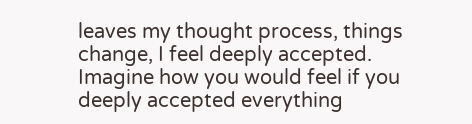leaves my thought process, things change, I feel deeply accepted. Imagine how you would feel if you deeply accepted everything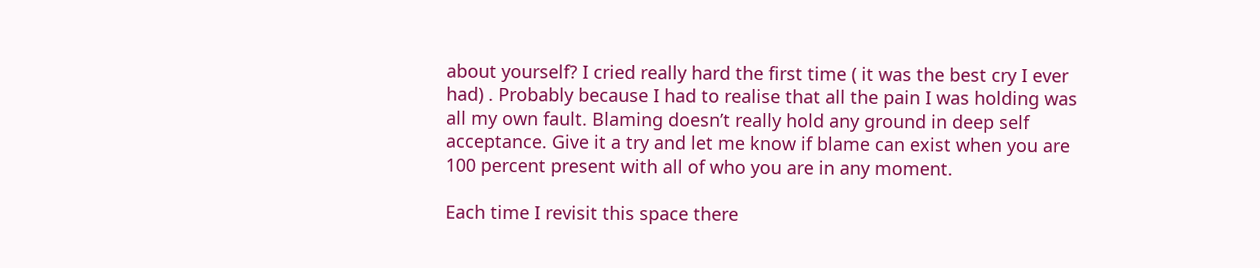about yourself? I cried really hard the first time ( it was the best cry I ever had) . Probably because I had to realise that all the pain I was holding was all my own fault. Blaming doesn’t really hold any ground in deep self acceptance. Give it a try and let me know if blame can exist when you are 100 percent present with all of who you are in any moment.

Each time I revisit this space there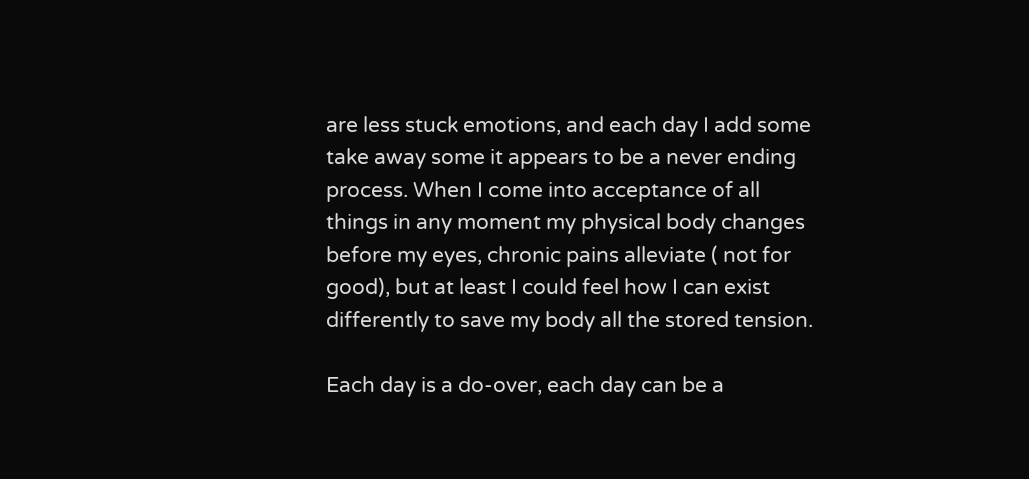are less stuck emotions, and each day I add some take away some it appears to be a never ending process. When I come into acceptance of all things in any moment my physical body changes before my eyes, chronic pains alleviate ( not for good), but at least I could feel how I can exist differently to save my body all the stored tension.

Each day is a do-over, each day can be a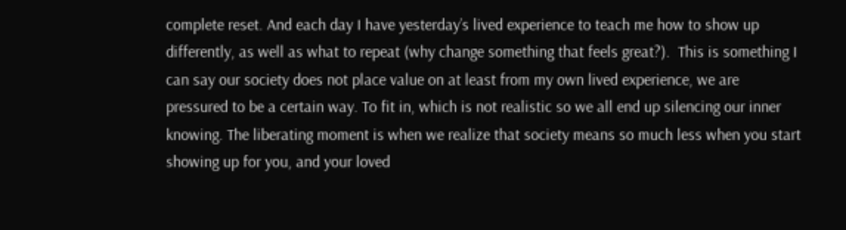complete reset. And each day I have yesterday’s lived experience to teach me how to show up differently, as well as what to repeat (why change something that feels great?).  This is something I can say our society does not place value on at least from my own lived experience, we are pressured to be a certain way. To fit in, which is not realistic so we all end up silencing our inner knowing. The liberating moment is when we realize that society means so much less when you start showing up for you, and your loved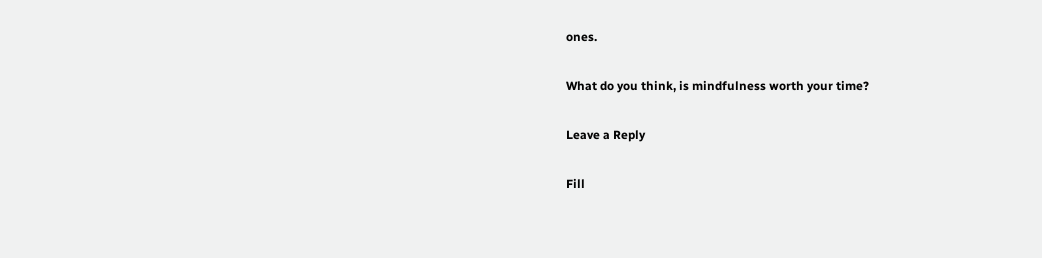ones.

What do you think, is mindfulness worth your time?

Leave a Reply

Fill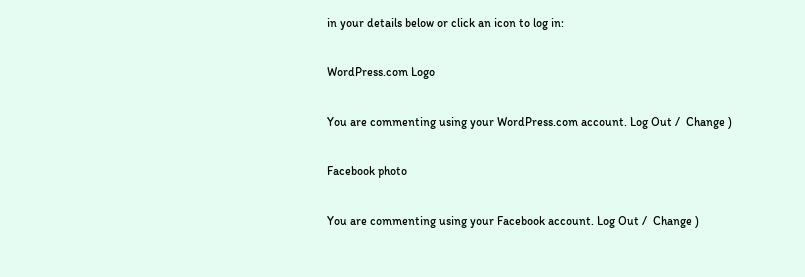in your details below or click an icon to log in:

WordPress.com Logo

You are commenting using your WordPress.com account. Log Out /  Change )

Facebook photo

You are commenting using your Facebook account. Log Out /  Change )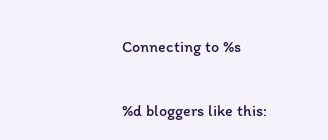Connecting to %s

%d bloggers like this: